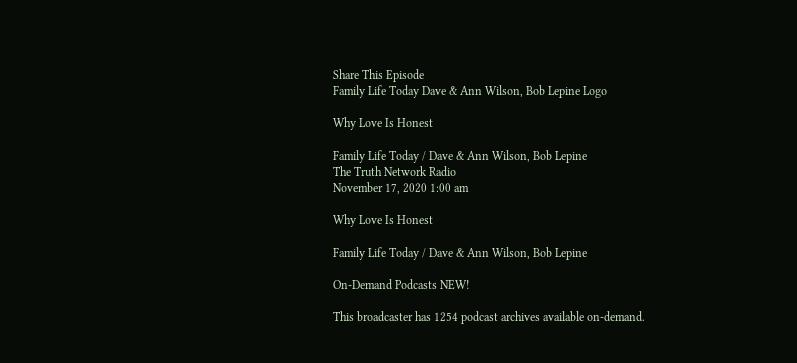Share This Episode
Family Life Today Dave & Ann Wilson, Bob Lepine Logo

Why Love Is Honest

Family Life Today / Dave & Ann Wilson, Bob Lepine
The Truth Network Radio
November 17, 2020 1:00 am

Why Love Is Honest

Family Life Today / Dave & Ann Wilson, Bob Lepine

On-Demand Podcasts NEW!

This broadcaster has 1254 podcast archives available on-demand.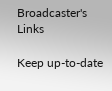Broadcaster's Links

Keep up-to-date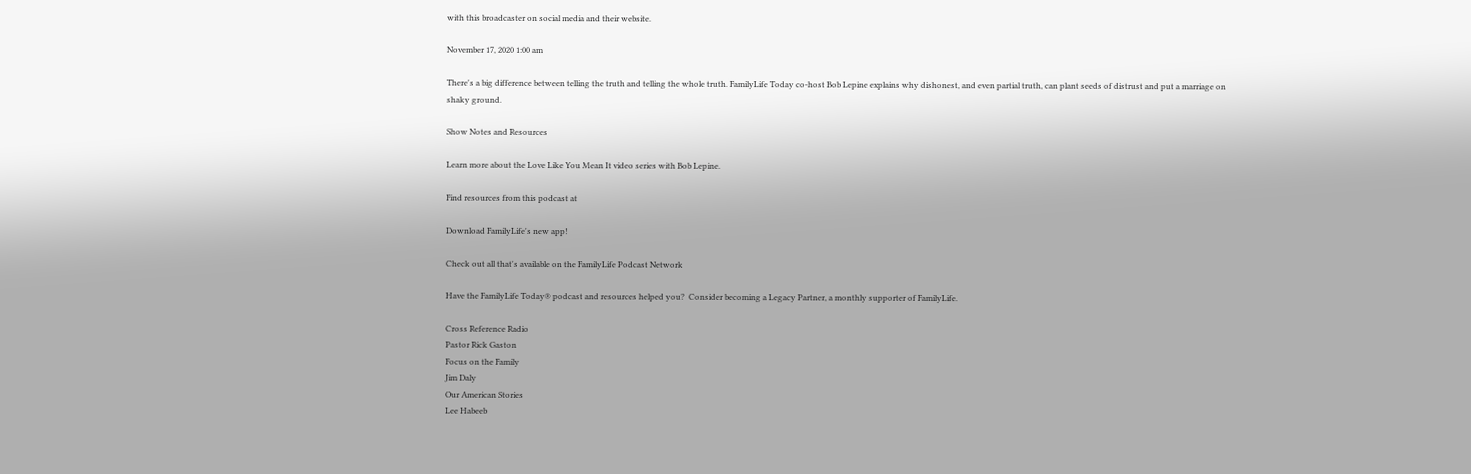with this broadcaster on social media and their website.

November 17, 2020 1:00 am

There's a big difference between telling the truth and telling the whole truth. FamilyLife Today co-host Bob Lepine explains why dishonest, and even partial truth, can plant seeds of distrust and put a marriage on shaky ground.

Show Notes and Resources

Learn more about the Love Like You Mean It video series with Bob Lepine.

Find resources from this podcast at

Download FamilyLife's new app!

Check out all that's available on the FamilyLife Podcast Network

Have the FamilyLife Today® podcast and resources helped you?  Consider becoming a Legacy Partner, a monthly supporter of FamilyLife.

Cross Reference Radio
Pastor Rick Gaston
Focus on the Family
Jim Daly
Our American Stories
Lee Habeeb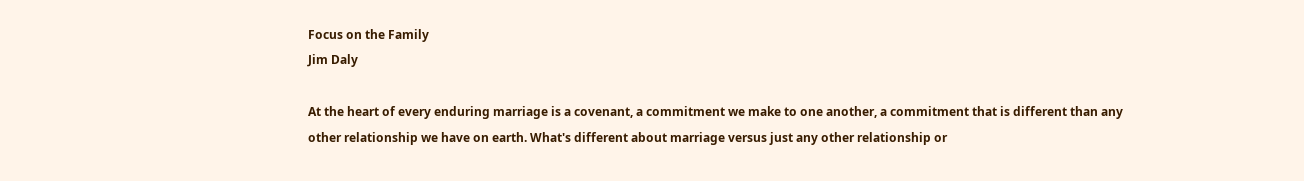Focus on the Family
Jim Daly

At the heart of every enduring marriage is a covenant, a commitment we make to one another, a commitment that is different than any other relationship we have on earth. What's different about marriage versus just any other relationship or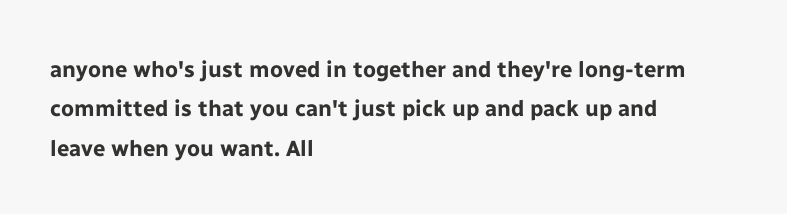anyone who's just moved in together and they're long-term committed is that you can't just pick up and pack up and leave when you want. All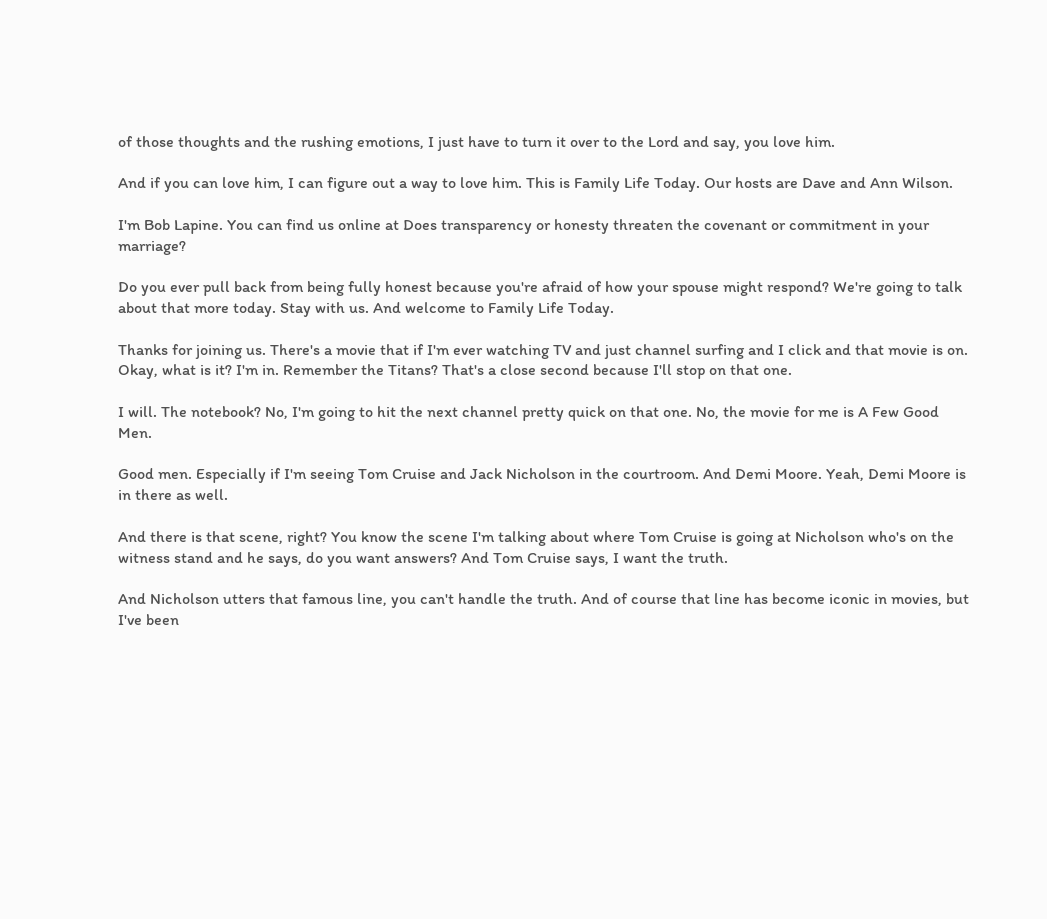of those thoughts and the rushing emotions, I just have to turn it over to the Lord and say, you love him.

And if you can love him, I can figure out a way to love him. This is Family Life Today. Our hosts are Dave and Ann Wilson.

I'm Bob Lapine. You can find us online at Does transparency or honesty threaten the covenant or commitment in your marriage?

Do you ever pull back from being fully honest because you're afraid of how your spouse might respond? We're going to talk about that more today. Stay with us. And welcome to Family Life Today.

Thanks for joining us. There's a movie that if I'm ever watching TV and just channel surfing and I click and that movie is on. Okay, what is it? I'm in. Remember the Titans? That's a close second because I'll stop on that one.

I will. The notebook? No, I'm going to hit the next channel pretty quick on that one. No, the movie for me is A Few Good Men.

Good men. Especially if I'm seeing Tom Cruise and Jack Nicholson in the courtroom. And Demi Moore. Yeah, Demi Moore is in there as well.

And there is that scene, right? You know the scene I'm talking about where Tom Cruise is going at Nicholson who's on the witness stand and he says, do you want answers? And Tom Cruise says, I want the truth.

And Nicholson utters that famous line, you can't handle the truth. And of course that line has become iconic in movies, but I've been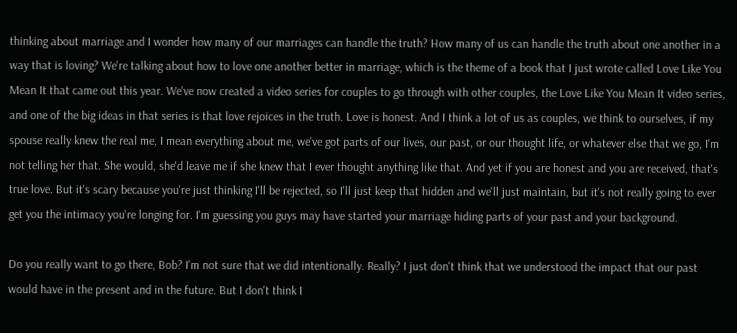thinking about marriage and I wonder how many of our marriages can handle the truth? How many of us can handle the truth about one another in a way that is loving? We're talking about how to love one another better in marriage, which is the theme of a book that I just wrote called Love Like You Mean It that came out this year. We've now created a video series for couples to go through with other couples, the Love Like You Mean It video series, and one of the big ideas in that series is that love rejoices in the truth. Love is honest. And I think a lot of us as couples, we think to ourselves, if my spouse really knew the real me, I mean everything about me, we've got parts of our lives, our past, or our thought life, or whatever else that we go, I'm not telling her that. She would, she'd leave me if she knew that I ever thought anything like that. And yet if you are honest and you are received, that's true love. But it's scary because you're just thinking I'll be rejected, so I'll just keep that hidden and we'll just maintain, but it's not really going to ever get you the intimacy you're longing for. I'm guessing you guys may have started your marriage hiding parts of your past and your background.

Do you really want to go there, Bob? I'm not sure that we did intentionally. Really? I just don't think that we understood the impact that our past would have in the present and in the future. But I don't think I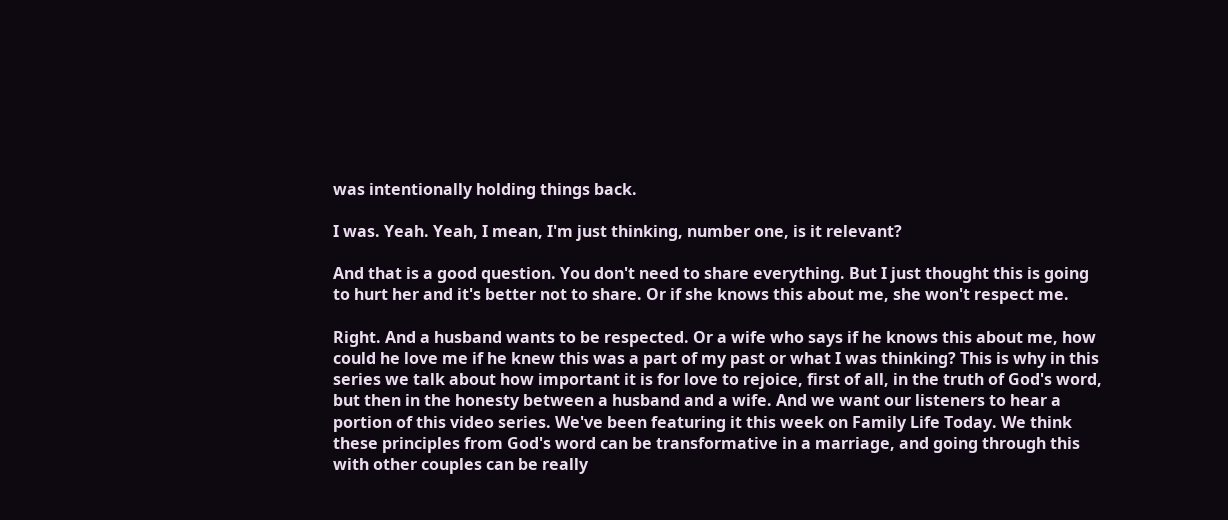was intentionally holding things back.

I was. Yeah. Yeah, I mean, I'm just thinking, number one, is it relevant?

And that is a good question. You don't need to share everything. But I just thought this is going to hurt her and it's better not to share. Or if she knows this about me, she won't respect me.

Right. And a husband wants to be respected. Or a wife who says if he knows this about me, how could he love me if he knew this was a part of my past or what I was thinking? This is why in this series we talk about how important it is for love to rejoice, first of all, in the truth of God's word, but then in the honesty between a husband and a wife. And we want our listeners to hear a portion of this video series. We've been featuring it this week on Family Life Today. We think these principles from God's word can be transformative in a marriage, and going through this with other couples can be really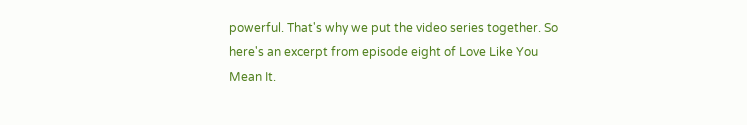powerful. That's why we put the video series together. So here's an excerpt from episode eight of Love Like You Mean It.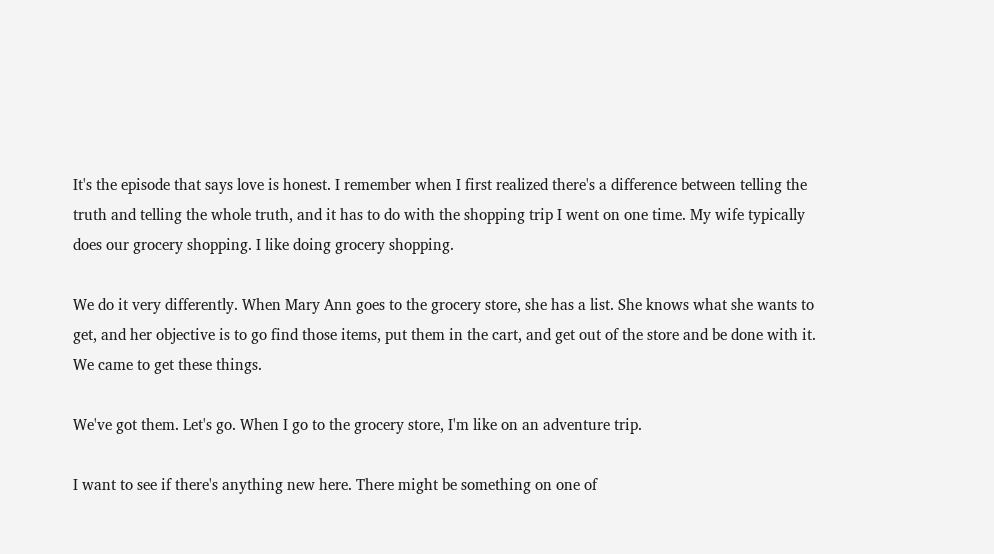It's the episode that says love is honest. I remember when I first realized there's a difference between telling the truth and telling the whole truth, and it has to do with the shopping trip I went on one time. My wife typically does our grocery shopping. I like doing grocery shopping.

We do it very differently. When Mary Ann goes to the grocery store, she has a list. She knows what she wants to get, and her objective is to go find those items, put them in the cart, and get out of the store and be done with it. We came to get these things.

We've got them. Let's go. When I go to the grocery store, I'm like on an adventure trip.

I want to see if there's anything new here. There might be something on one of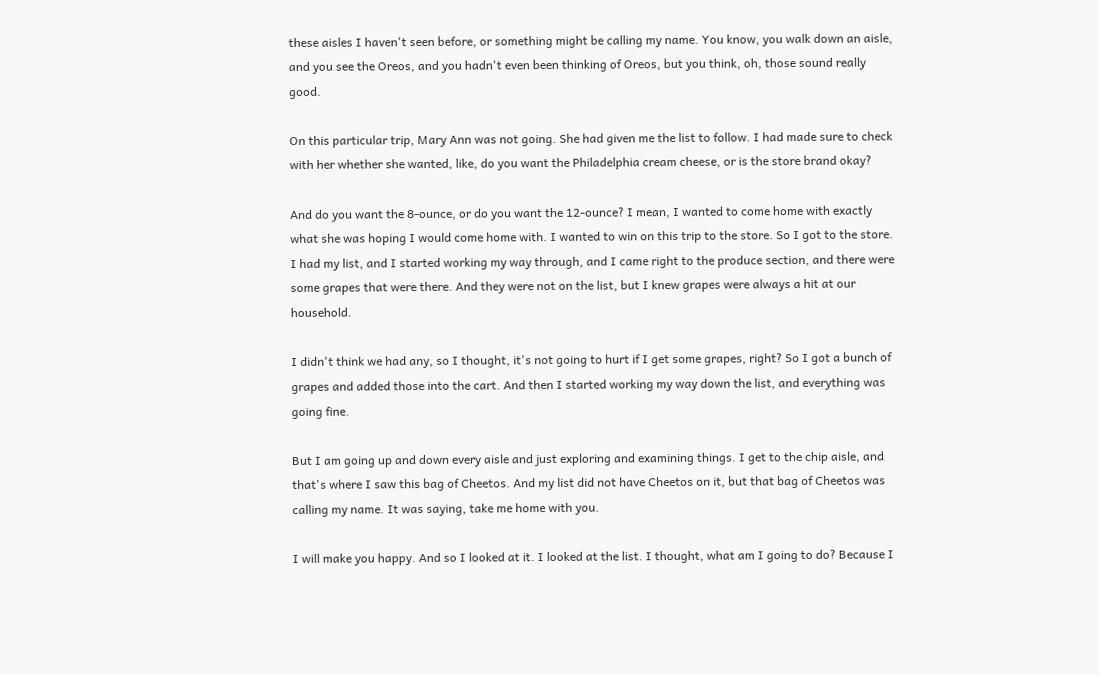these aisles I haven't seen before, or something might be calling my name. You know, you walk down an aisle, and you see the Oreos, and you hadn't even been thinking of Oreos, but you think, oh, those sound really good.

On this particular trip, Mary Ann was not going. She had given me the list to follow. I had made sure to check with her whether she wanted, like, do you want the Philadelphia cream cheese, or is the store brand okay?

And do you want the 8-ounce, or do you want the 12-ounce? I mean, I wanted to come home with exactly what she was hoping I would come home with. I wanted to win on this trip to the store. So I got to the store. I had my list, and I started working my way through, and I came right to the produce section, and there were some grapes that were there. And they were not on the list, but I knew grapes were always a hit at our household.

I didn't think we had any, so I thought, it's not going to hurt if I get some grapes, right? So I got a bunch of grapes and added those into the cart. And then I started working my way down the list, and everything was going fine.

But I am going up and down every aisle and just exploring and examining things. I get to the chip aisle, and that's where I saw this bag of Cheetos. And my list did not have Cheetos on it, but that bag of Cheetos was calling my name. It was saying, take me home with you.

I will make you happy. And so I looked at it. I looked at the list. I thought, what am I going to do? Because I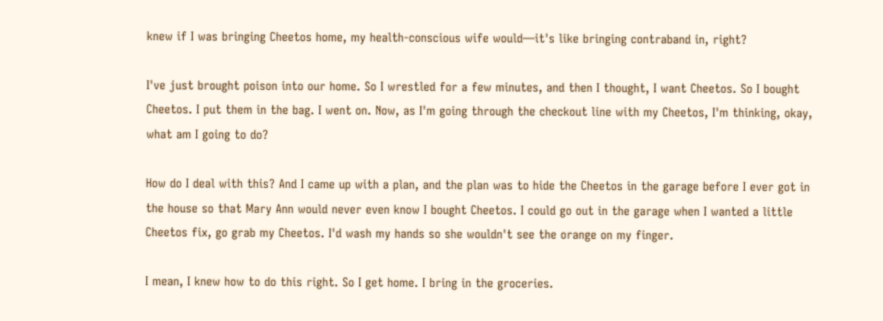knew if I was bringing Cheetos home, my health-conscious wife would—it's like bringing contraband in, right?

I've just brought poison into our home. So I wrestled for a few minutes, and then I thought, I want Cheetos. So I bought Cheetos. I put them in the bag. I went on. Now, as I'm going through the checkout line with my Cheetos, I'm thinking, okay, what am I going to do?

How do I deal with this? And I came up with a plan, and the plan was to hide the Cheetos in the garage before I ever got in the house so that Mary Ann would never even know I bought Cheetos. I could go out in the garage when I wanted a little Cheetos fix, go grab my Cheetos. I'd wash my hands so she wouldn't see the orange on my finger.

I mean, I knew how to do this right. So I get home. I bring in the groceries.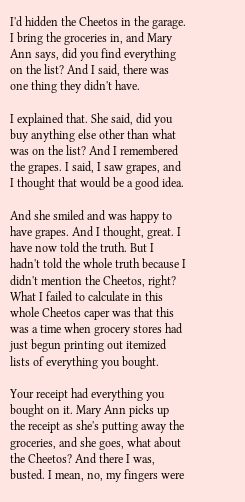I'd hidden the Cheetos in the garage. I bring the groceries in, and Mary Ann says, did you find everything on the list? And I said, there was one thing they didn't have.

I explained that. She said, did you buy anything else other than what was on the list? And I remembered the grapes. I said, I saw grapes, and I thought that would be a good idea.

And she smiled and was happy to have grapes. And I thought, great. I have now told the truth. But I hadn't told the whole truth because I didn't mention the Cheetos, right? What I failed to calculate in this whole Cheetos caper was that this was a time when grocery stores had just begun printing out itemized lists of everything you bought.

Your receipt had everything you bought on it. Mary Ann picks up the receipt as she's putting away the groceries, and she goes, what about the Cheetos? And there I was, busted. I mean, no, my fingers were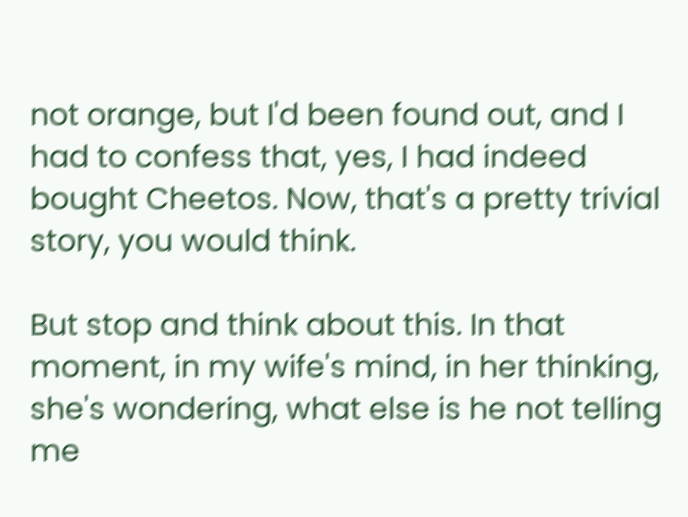not orange, but I'd been found out, and I had to confess that, yes, I had indeed bought Cheetos. Now, that's a pretty trivial story, you would think.

But stop and think about this. In that moment, in my wife's mind, in her thinking, she's wondering, what else is he not telling me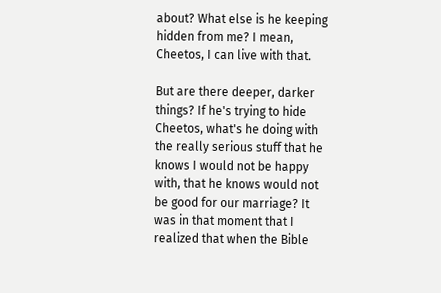about? What else is he keeping hidden from me? I mean, Cheetos, I can live with that.

But are there deeper, darker things? If he's trying to hide Cheetos, what's he doing with the really serious stuff that he knows I would not be happy with, that he knows would not be good for our marriage? It was in that moment that I realized that when the Bible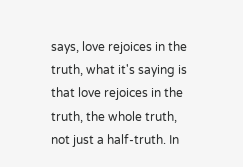says, love rejoices in the truth, what it's saying is that love rejoices in the truth, the whole truth, not just a half-truth. In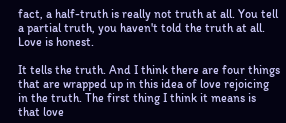fact, a half-truth is really not truth at all. You tell a partial truth, you haven't told the truth at all. Love is honest.

It tells the truth. And I think there are four things that are wrapped up in this idea of love rejoicing in the truth. The first thing I think it means is that love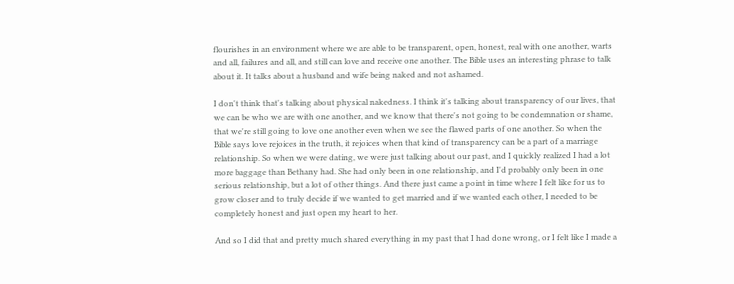flourishes in an environment where we are able to be transparent, open, honest, real with one another, warts and all, failures and all, and still can love and receive one another. The Bible uses an interesting phrase to talk about it. It talks about a husband and wife being naked and not ashamed.

I don't think that's talking about physical nakedness. I think it's talking about transparency of our lives, that we can be who we are with one another, and we know that there's not going to be condemnation or shame, that we're still going to love one another even when we see the flawed parts of one another. So when the Bible says love rejoices in the truth, it rejoices when that kind of transparency can be a part of a marriage relationship. So when we were dating, we were just talking about our past, and I quickly realized I had a lot more baggage than Bethany had. She had only been in one relationship, and I'd probably only been in one serious relationship, but a lot of other things. And there just came a point in time where I felt like for us to grow closer and to truly decide if we wanted to get married and if we wanted each other, I needed to be completely honest and just open my heart to her.

And so I did that and pretty much shared everything in my past that I had done wrong, or I felt like I made a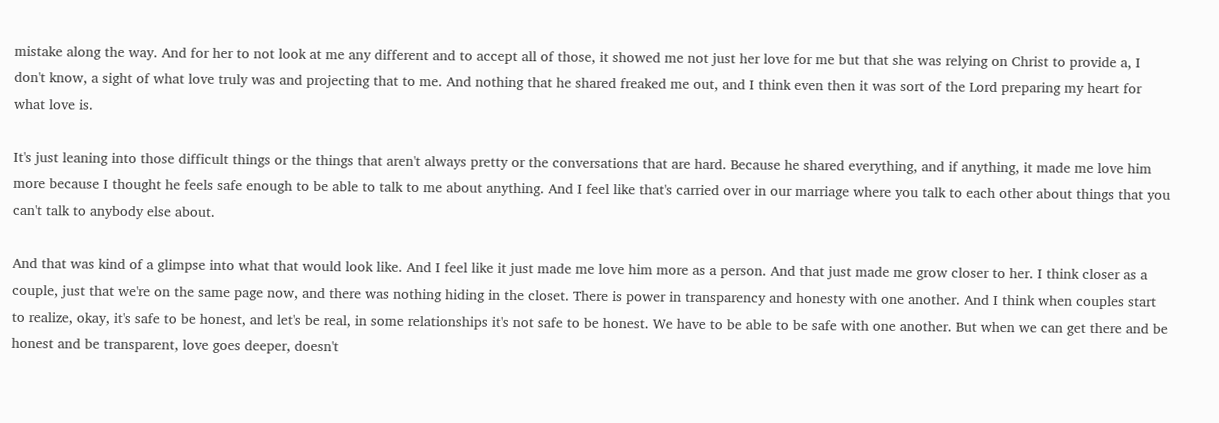mistake along the way. And for her to not look at me any different and to accept all of those, it showed me not just her love for me but that she was relying on Christ to provide a, I don't know, a sight of what love truly was and projecting that to me. And nothing that he shared freaked me out, and I think even then it was sort of the Lord preparing my heart for what love is.

It's just leaning into those difficult things or the things that aren't always pretty or the conversations that are hard. Because he shared everything, and if anything, it made me love him more because I thought he feels safe enough to be able to talk to me about anything. And I feel like that's carried over in our marriage where you talk to each other about things that you can't talk to anybody else about.

And that was kind of a glimpse into what that would look like. And I feel like it just made me love him more as a person. And that just made me grow closer to her. I think closer as a couple, just that we're on the same page now, and there was nothing hiding in the closet. There is power in transparency and honesty with one another. And I think when couples start to realize, okay, it's safe to be honest, and let's be real, in some relationships it's not safe to be honest. We have to be able to be safe with one another. But when we can get there and be honest and be transparent, love goes deeper, doesn't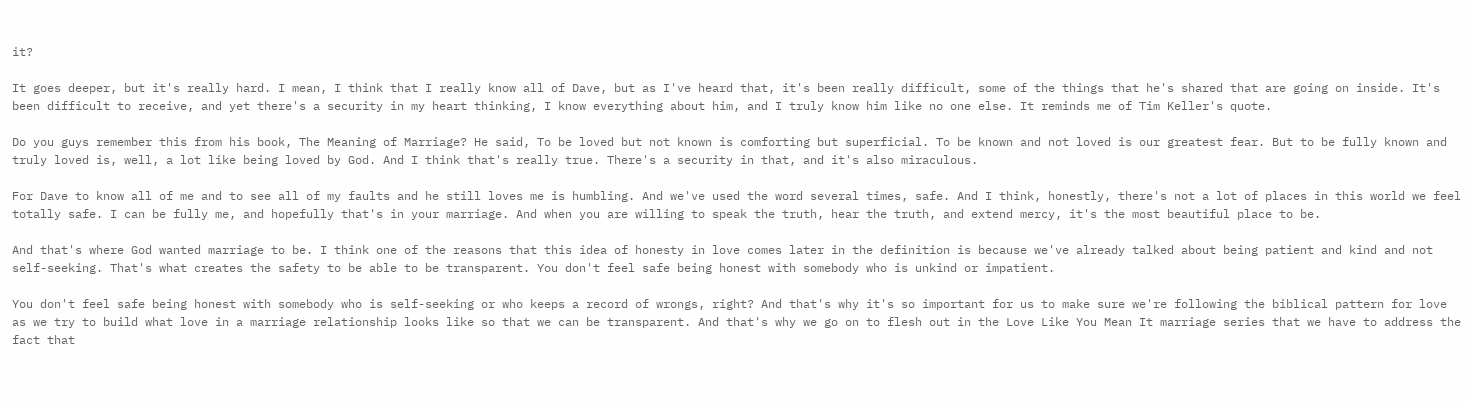it?

It goes deeper, but it's really hard. I mean, I think that I really know all of Dave, but as I've heard that, it's been really difficult, some of the things that he's shared that are going on inside. It's been difficult to receive, and yet there's a security in my heart thinking, I know everything about him, and I truly know him like no one else. It reminds me of Tim Keller's quote.

Do you guys remember this from his book, The Meaning of Marriage? He said, To be loved but not known is comforting but superficial. To be known and not loved is our greatest fear. But to be fully known and truly loved is, well, a lot like being loved by God. And I think that's really true. There's a security in that, and it's also miraculous.

For Dave to know all of me and to see all of my faults and he still loves me is humbling. And we've used the word several times, safe. And I think, honestly, there's not a lot of places in this world we feel totally safe. I can be fully me, and hopefully that's in your marriage. And when you are willing to speak the truth, hear the truth, and extend mercy, it's the most beautiful place to be.

And that's where God wanted marriage to be. I think one of the reasons that this idea of honesty in love comes later in the definition is because we've already talked about being patient and kind and not self-seeking. That's what creates the safety to be able to be transparent. You don't feel safe being honest with somebody who is unkind or impatient.

You don't feel safe being honest with somebody who is self-seeking or who keeps a record of wrongs, right? And that's why it's so important for us to make sure we're following the biblical pattern for love as we try to build what love in a marriage relationship looks like so that we can be transparent. And that's why we go on to flesh out in the Love Like You Mean It marriage series that we have to address the fact that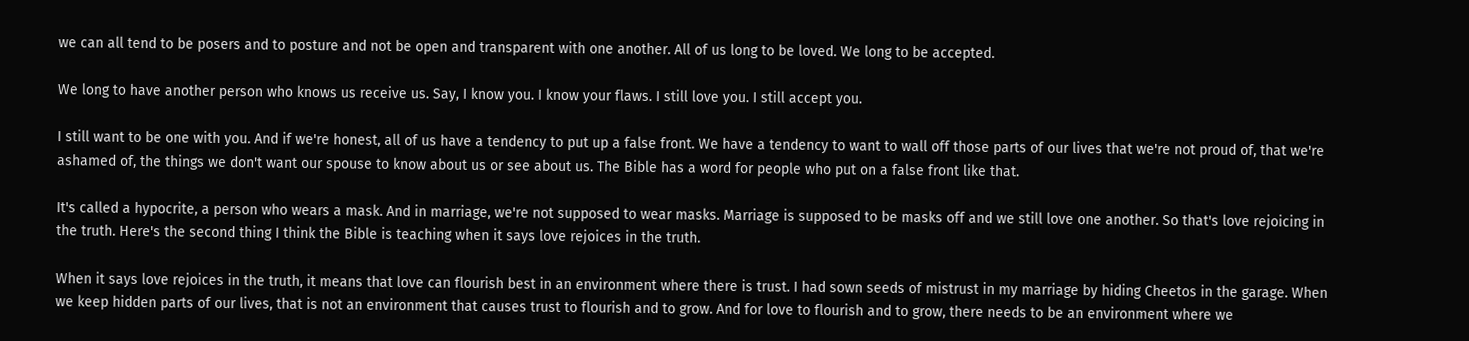we can all tend to be posers and to posture and not be open and transparent with one another. All of us long to be loved. We long to be accepted.

We long to have another person who knows us receive us. Say, I know you. I know your flaws. I still love you. I still accept you.

I still want to be one with you. And if we're honest, all of us have a tendency to put up a false front. We have a tendency to want to wall off those parts of our lives that we're not proud of, that we're ashamed of, the things we don't want our spouse to know about us or see about us. The Bible has a word for people who put on a false front like that.

It's called a hypocrite, a person who wears a mask. And in marriage, we're not supposed to wear masks. Marriage is supposed to be masks off and we still love one another. So that's love rejoicing in the truth. Here's the second thing I think the Bible is teaching when it says love rejoices in the truth.

When it says love rejoices in the truth, it means that love can flourish best in an environment where there is trust. I had sown seeds of mistrust in my marriage by hiding Cheetos in the garage. When we keep hidden parts of our lives, that is not an environment that causes trust to flourish and to grow. And for love to flourish and to grow, there needs to be an environment where we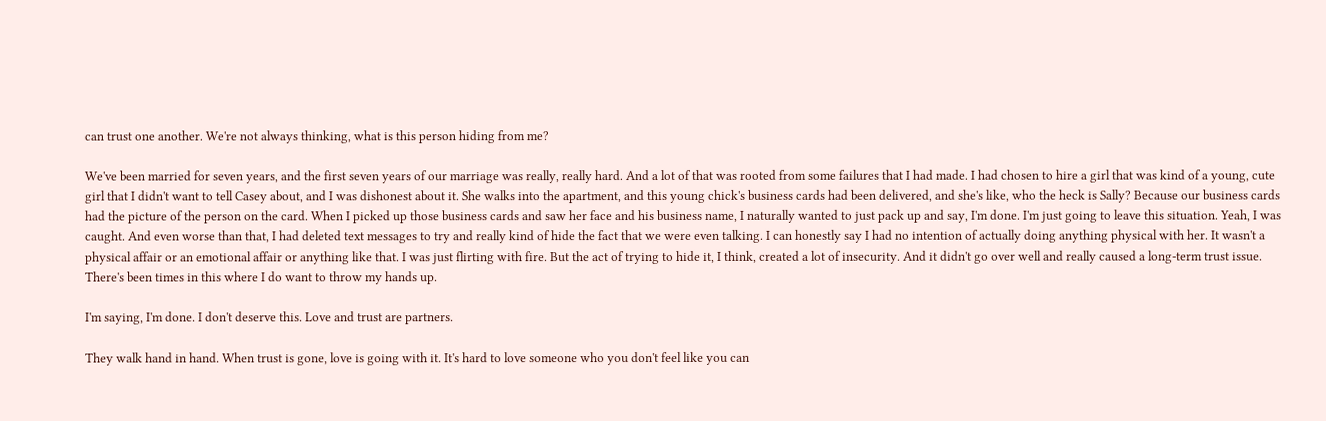can trust one another. We're not always thinking, what is this person hiding from me?

We've been married for seven years, and the first seven years of our marriage was really, really hard. And a lot of that was rooted from some failures that I had made. I had chosen to hire a girl that was kind of a young, cute girl that I didn't want to tell Casey about, and I was dishonest about it. She walks into the apartment, and this young chick's business cards had been delivered, and she's like, who the heck is Sally? Because our business cards had the picture of the person on the card. When I picked up those business cards and saw her face and his business name, I naturally wanted to just pack up and say, I'm done. I'm just going to leave this situation. Yeah, I was caught. And even worse than that, I had deleted text messages to try and really kind of hide the fact that we were even talking. I can honestly say I had no intention of actually doing anything physical with her. It wasn't a physical affair or an emotional affair or anything like that. I was just flirting with fire. But the act of trying to hide it, I think, created a lot of insecurity. And it didn't go over well and really caused a long-term trust issue. There's been times in this where I do want to throw my hands up.

I'm saying, I'm done. I don't deserve this. Love and trust are partners.

They walk hand in hand. When trust is gone, love is going with it. It's hard to love someone who you don't feel like you can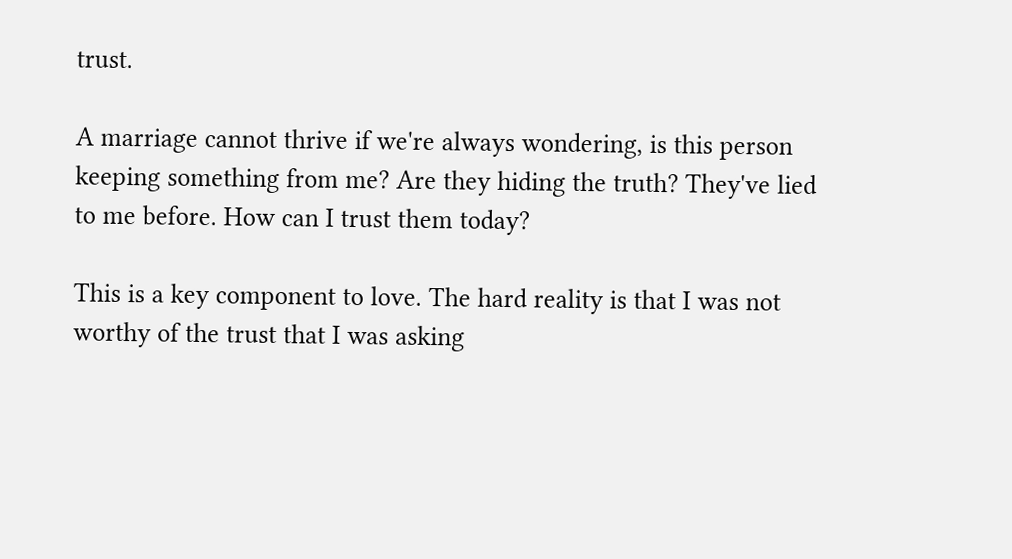trust.

A marriage cannot thrive if we're always wondering, is this person keeping something from me? Are they hiding the truth? They've lied to me before. How can I trust them today?

This is a key component to love. The hard reality is that I was not worthy of the trust that I was asking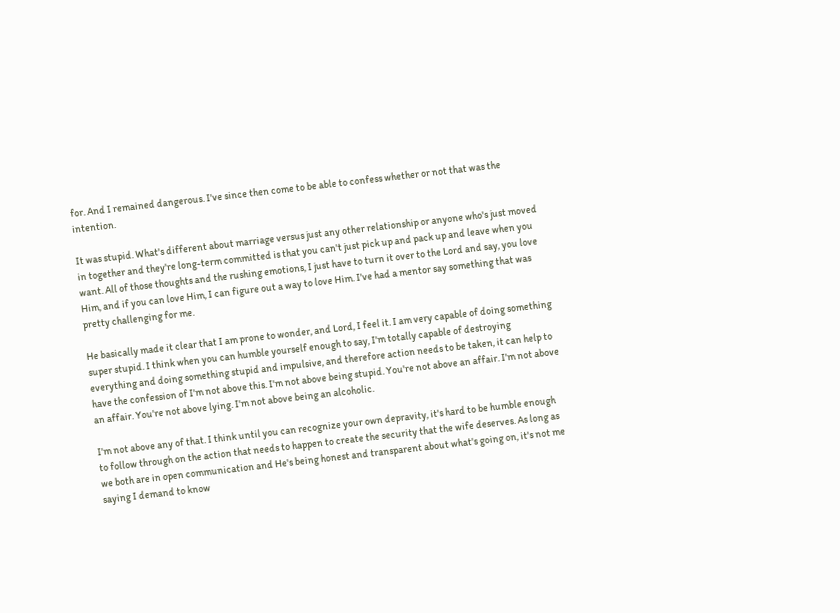for. And I remained dangerous. I've since then come to be able to confess whether or not that was the intention.

It was stupid. What's different about marriage versus just any other relationship or anyone who's just moved in together and they're long-term committed is that you can't just pick up and pack up and leave when you want. All of those thoughts and the rushing emotions, I just have to turn it over to the Lord and say, you love Him, and if you can love Him, I can figure out a way to love Him. I've had a mentor say something that was pretty challenging for me.

He basically made it clear that I am prone to wonder, and Lord, I feel it. I am very capable of doing something super stupid. I think when you can humble yourself enough to say, I'm totally capable of destroying everything and doing something stupid and impulsive, and therefore action needs to be taken, it can help to have the confession of I'm not above this. I'm not above being stupid. You're not above an affair. I'm not above an affair. You're not above lying. I'm not above being an alcoholic.

I'm not above any of that. I think until you can recognize your own depravity, it's hard to be humble enough to follow through on the action that needs to happen to create the security that the wife deserves. As long as we both are in open communication and He's being honest and transparent about what's going on, it's not me saying I demand to know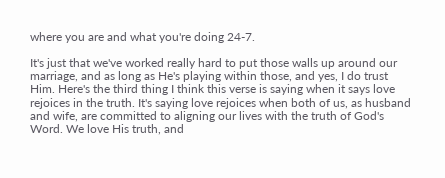where you are and what you're doing 24-7.

It's just that we've worked really hard to put those walls up around our marriage, and as long as He's playing within those, and yes, I do trust Him. Here's the third thing I think this verse is saying when it says love rejoices in the truth. It's saying love rejoices when both of us, as husband and wife, are committed to aligning our lives with the truth of God's Word. We love His truth, and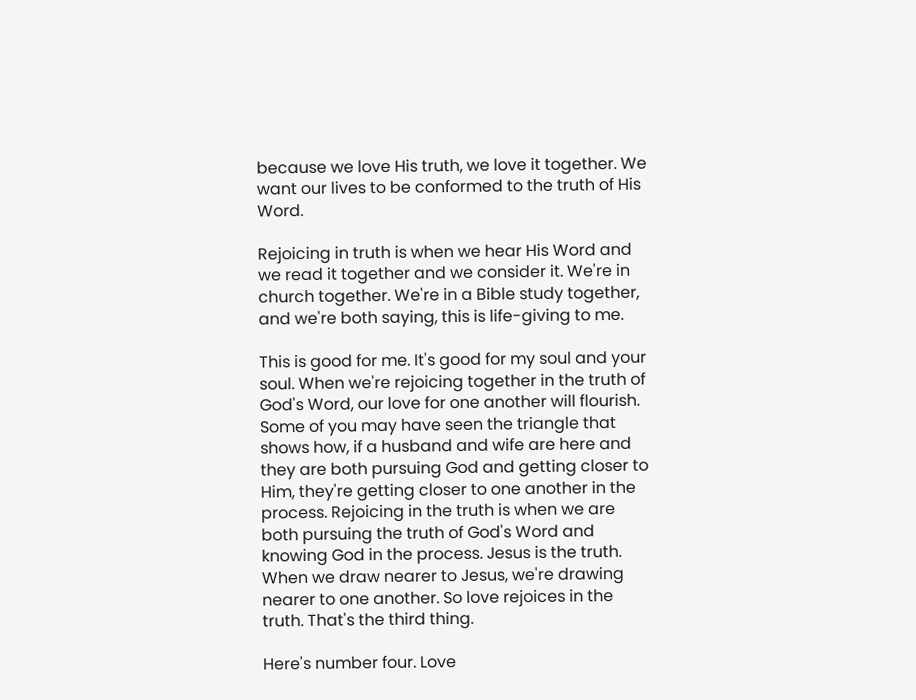because we love His truth, we love it together. We want our lives to be conformed to the truth of His Word.

Rejoicing in truth is when we hear His Word and we read it together and we consider it. We're in church together. We're in a Bible study together, and we're both saying, this is life-giving to me.

This is good for me. It's good for my soul and your soul. When we're rejoicing together in the truth of God's Word, our love for one another will flourish. Some of you may have seen the triangle that shows how, if a husband and wife are here and they are both pursuing God and getting closer to Him, they're getting closer to one another in the process. Rejoicing in the truth is when we are both pursuing the truth of God's Word and knowing God in the process. Jesus is the truth. When we draw nearer to Jesus, we're drawing nearer to one another. So love rejoices in the truth. That's the third thing.

Here's number four. Love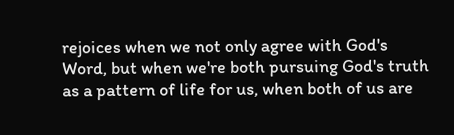rejoices when we not only agree with God's Word, but when we're both pursuing God's truth as a pattern of life for us, when both of us are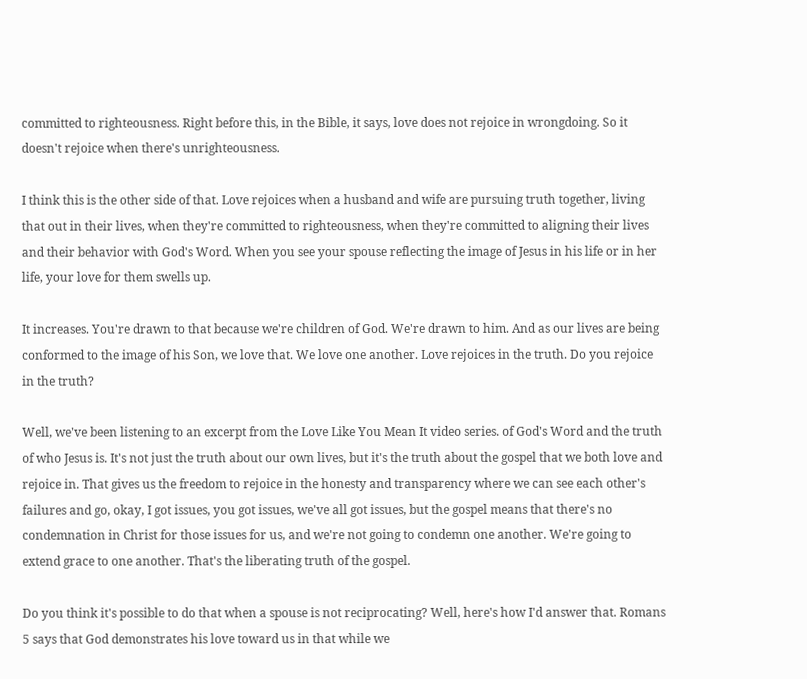committed to righteousness. Right before this, in the Bible, it says, love does not rejoice in wrongdoing. So it doesn't rejoice when there's unrighteousness.

I think this is the other side of that. Love rejoices when a husband and wife are pursuing truth together, living that out in their lives, when they're committed to righteousness, when they're committed to aligning their lives and their behavior with God's Word. When you see your spouse reflecting the image of Jesus in his life or in her life, your love for them swells up.

It increases. You're drawn to that because we're children of God. We're drawn to him. And as our lives are being conformed to the image of his Son, we love that. We love one another. Love rejoices in the truth. Do you rejoice in the truth?

Well, we've been listening to an excerpt from the Love Like You Mean It video series. of God's Word and the truth of who Jesus is. It's not just the truth about our own lives, but it's the truth about the gospel that we both love and rejoice in. That gives us the freedom to rejoice in the honesty and transparency where we can see each other's failures and go, okay, I got issues, you got issues, we've all got issues, but the gospel means that there's no condemnation in Christ for those issues for us, and we're not going to condemn one another. We're going to extend grace to one another. That's the liberating truth of the gospel.

Do you think it's possible to do that when a spouse is not reciprocating? Well, here's how I'd answer that. Romans 5 says that God demonstrates his love toward us in that while we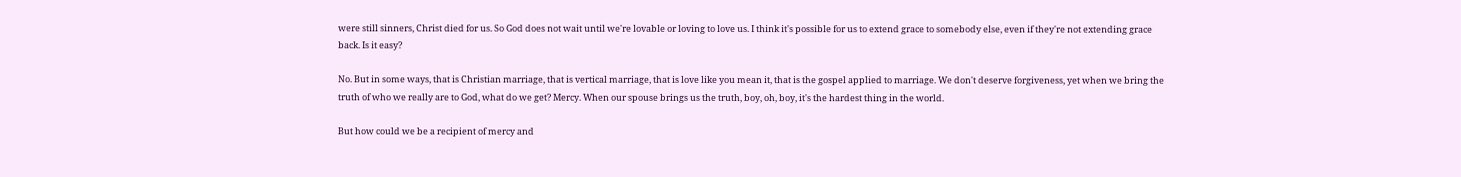were still sinners, Christ died for us. So God does not wait until we're lovable or loving to love us. I think it's possible for us to extend grace to somebody else, even if they're not extending grace back. Is it easy?

No. But in some ways, that is Christian marriage, that is vertical marriage, that is love like you mean it, that is the gospel applied to marriage. We don't deserve forgiveness, yet when we bring the truth of who we really are to God, what do we get? Mercy. When our spouse brings us the truth, boy, oh, boy, it's the hardest thing in the world.

But how could we be a recipient of mercy and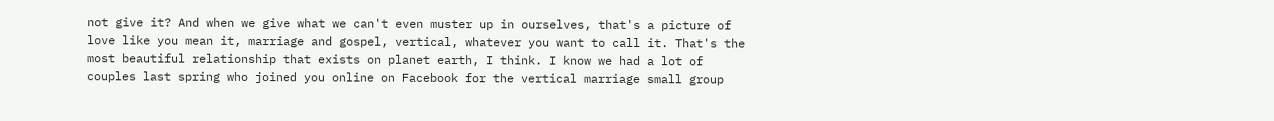not give it? And when we give what we can't even muster up in ourselves, that's a picture of love like you mean it, marriage and gospel, vertical, whatever you want to call it. That's the most beautiful relationship that exists on planet earth, I think. I know we had a lot of couples last spring who joined you online on Facebook for the vertical marriage small group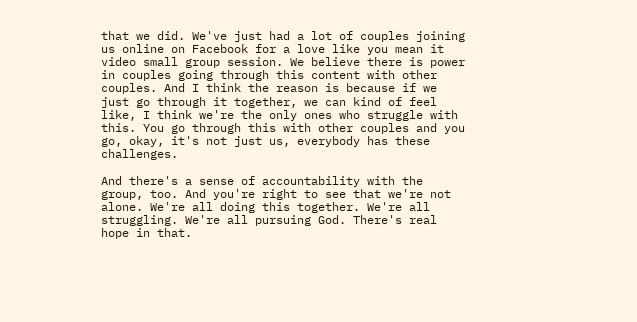that we did. We've just had a lot of couples joining us online on Facebook for a love like you mean it video small group session. We believe there is power in couples going through this content with other couples. And I think the reason is because if we just go through it together, we can kind of feel like, I think we're the only ones who struggle with this. You go through this with other couples and you go, okay, it's not just us, everybody has these challenges.

And there's a sense of accountability with the group, too. And you're right to see that we're not alone. We're all doing this together. We're all struggling. We're all pursuing God. There's real hope in that.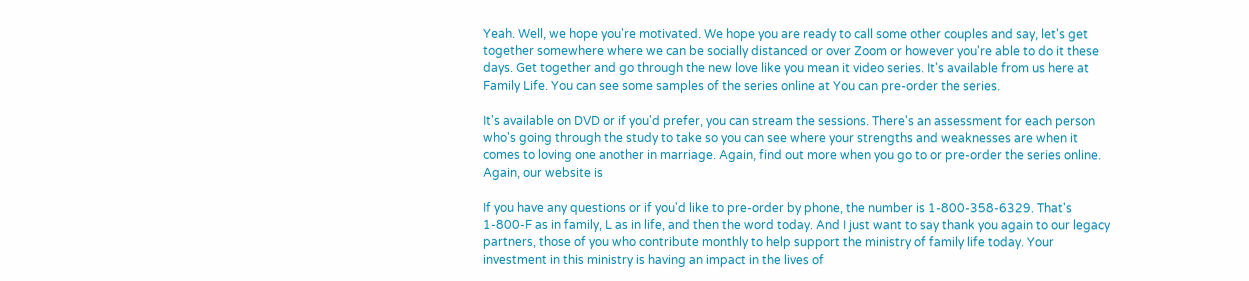Yeah. Well, we hope you're motivated. We hope you are ready to call some other couples and say, let's get together somewhere where we can be socially distanced or over Zoom or however you're able to do it these days. Get together and go through the new love like you mean it video series. It's available from us here at Family Life. You can see some samples of the series online at You can pre-order the series.

It's available on DVD or if you'd prefer, you can stream the sessions. There's an assessment for each person who's going through the study to take so you can see where your strengths and weaknesses are when it comes to loving one another in marriage. Again, find out more when you go to or pre-order the series online. Again, our website is

If you have any questions or if you'd like to pre-order by phone, the number is 1-800-358-6329. That's 1-800-F as in family, L as in life, and then the word today. And I just want to say thank you again to our legacy partners, those of you who contribute monthly to help support the ministry of family life today. Your investment in this ministry is having an impact in the lives of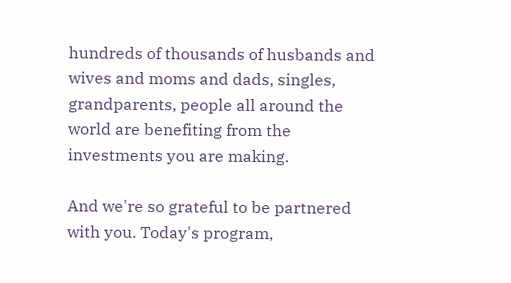hundreds of thousands of husbands and wives and moms and dads, singles, grandparents, people all around the world are benefiting from the investments you are making.

And we're so grateful to be partnered with you. Today's program,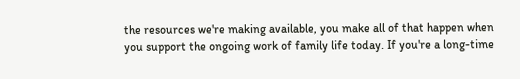the resources we're making available, you make all of that happen when you support the ongoing work of family life today. If you're a long-time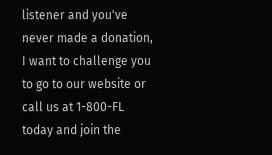listener and you've never made a donation, I want to challenge you to go to our website or call us at 1-800-FL today and join the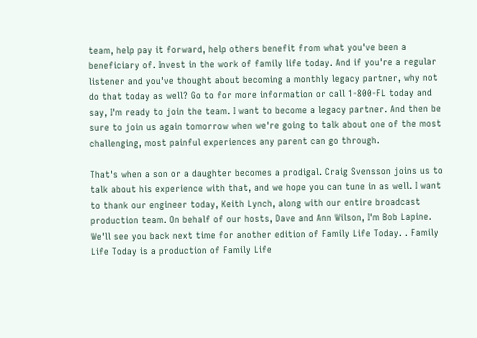team, help pay it forward, help others benefit from what you've been a beneficiary of. Invest in the work of family life today. And if you're a regular listener and you've thought about becoming a monthly legacy partner, why not do that today as well? Go to for more information or call 1-800-FL today and say, I'm ready to join the team. I want to become a legacy partner. And then be sure to join us again tomorrow when we're going to talk about one of the most challenging, most painful experiences any parent can go through.

That's when a son or a daughter becomes a prodigal. Craig Svensson joins us to talk about his experience with that, and we hope you can tune in as well. I want to thank our engineer today, Keith Lynch, along with our entire broadcast production team. On behalf of our hosts, Dave and Ann Wilson, I'm Bob Lapine. We'll see you back next time for another edition of Family Life Today. . Family Life Today is a production of Family Life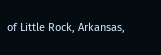of Little Rock, Arkansas,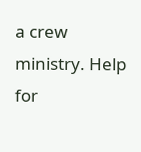a crew ministry. Help for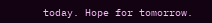today. Hope for tomorrow.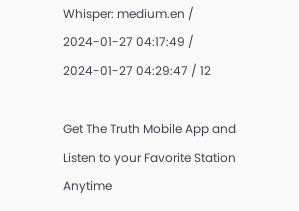Whisper: medium.en / 2024-01-27 04:17:49 / 2024-01-27 04:29:47 / 12

Get The Truth Mobile App and Listen to your Favorite Station Anytime